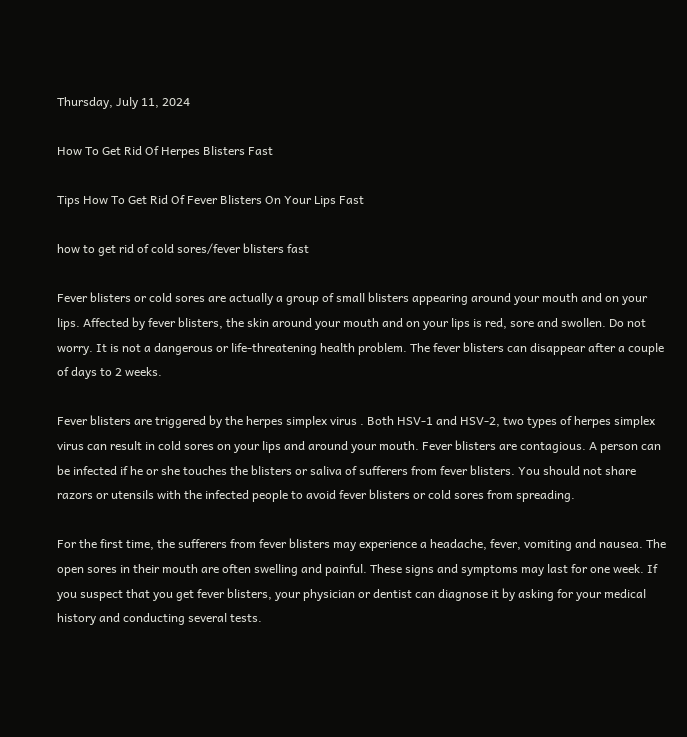Thursday, July 11, 2024

How To Get Rid Of Herpes Blisters Fast

Tips How To Get Rid Of Fever Blisters On Your Lips Fast

how to get rid of cold sores/fever blisters fast

Fever blisters or cold sores are actually a group of small blisters appearing around your mouth and on your lips. Affected by fever blisters, the skin around your mouth and on your lips is red, sore and swollen. Do not worry. It is not a dangerous or life-threatening health problem. The fever blisters can disappear after a couple of days to 2 weeks.

Fever blisters are triggered by the herpes simplex virus . Both HSV-1 and HSV-2, two types of herpes simplex virus can result in cold sores on your lips and around your mouth. Fever blisters are contagious. A person can be infected if he or she touches the blisters or saliva of sufferers from fever blisters. You should not share razors or utensils with the infected people to avoid fever blisters or cold sores from spreading.

For the first time, the sufferers from fever blisters may experience a headache, fever, vomiting and nausea. The open sores in their mouth are often swelling and painful. These signs and symptoms may last for one week. If you suspect that you get fever blisters, your physician or dentist can diagnose it by asking for your medical history and conducting several tests.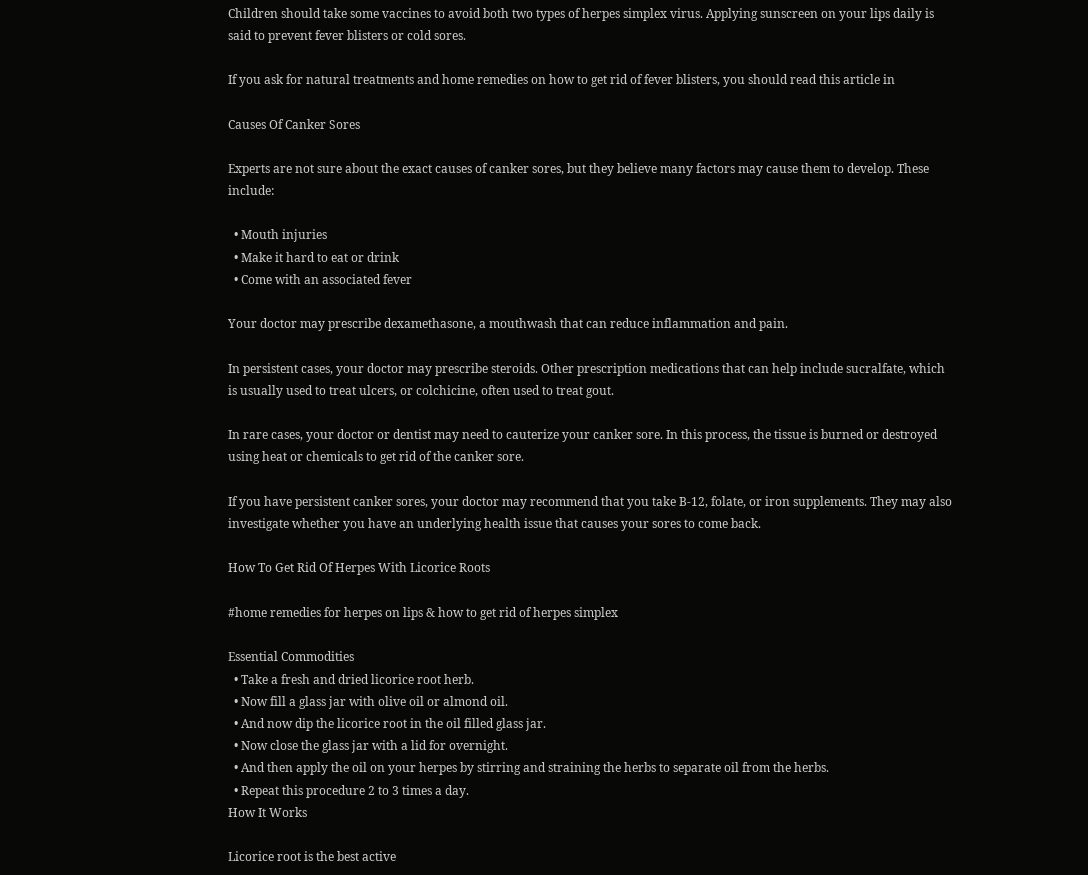Children should take some vaccines to avoid both two types of herpes simplex virus. Applying sunscreen on your lips daily is said to prevent fever blisters or cold sores.

If you ask for natural treatments and home remedies on how to get rid of fever blisters, you should read this article in

Causes Of Canker Sores

Experts are not sure about the exact causes of canker sores, but they believe many factors may cause them to develop. These include:

  • Mouth injuries
  • Make it hard to eat or drink
  • Come with an associated fever

Your doctor may prescribe dexamethasone, a mouthwash that can reduce inflammation and pain.

In persistent cases, your doctor may prescribe steroids. Other prescription medications that can help include sucralfate, which is usually used to treat ulcers, or colchicine, often used to treat gout.

In rare cases, your doctor or dentist may need to cauterize your canker sore. In this process, the tissue is burned or destroyed using heat or chemicals to get rid of the canker sore.

If you have persistent canker sores, your doctor may recommend that you take B-12, folate, or iron supplements. They may also investigate whether you have an underlying health issue that causes your sores to come back.

How To Get Rid Of Herpes With Licorice Roots

#home remedies for herpes on lips & how to get rid of herpes simplex

Essential Commodities
  • Take a fresh and dried licorice root herb.
  • Now fill a glass jar with olive oil or almond oil.
  • And now dip the licorice root in the oil filled glass jar.
  • Now close the glass jar with a lid for overnight.
  • And then apply the oil on your herpes by stirring and straining the herbs to separate oil from the herbs.
  • Repeat this procedure 2 to 3 times a day.
How It Works

Licorice root is the best active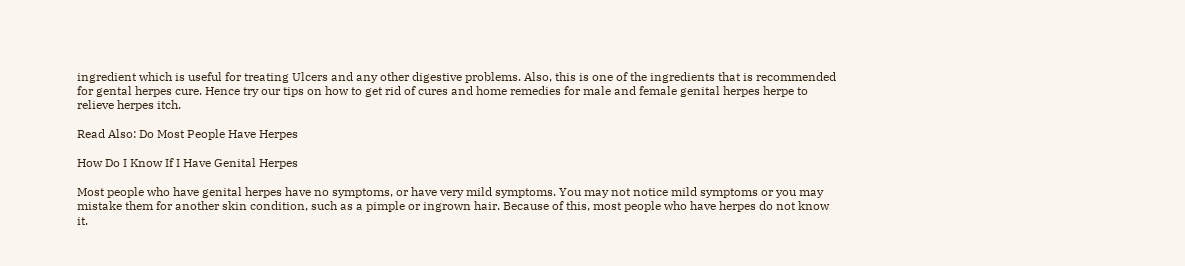ingredient which is useful for treating Ulcers and any other digestive problems. Also, this is one of the ingredients that is recommended for gental herpes cure. Hence try our tips on how to get rid of cures and home remedies for male and female genital herpes herpe to relieve herpes itch.

Read Also: Do Most People Have Herpes

How Do I Know If I Have Genital Herpes

Most people who have genital herpes have no symptoms, or have very mild symptoms. You may not notice mild symptoms or you may mistake them for another skin condition, such as a pimple or ingrown hair. Because of this, most people who have herpes do not know it.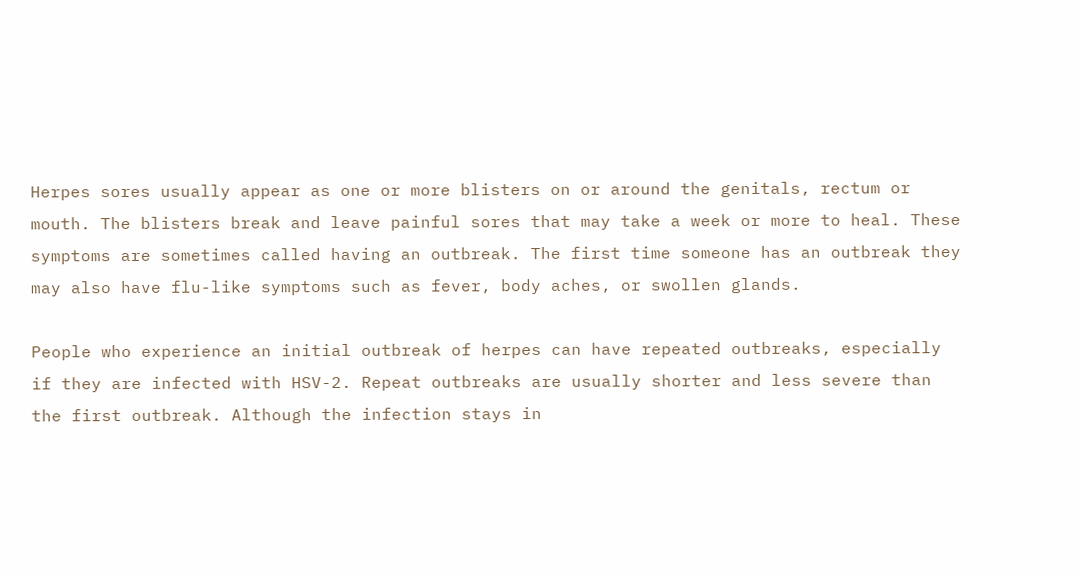Herpes sores usually appear as one or more blisters on or around the genitals, rectum or mouth. The blisters break and leave painful sores that may take a week or more to heal. These symptoms are sometimes called having an outbreak. The first time someone has an outbreak they may also have flu-like symptoms such as fever, body aches, or swollen glands.

People who experience an initial outbreak of herpes can have repeated outbreaks, especially if they are infected with HSV-2. Repeat outbreaks are usually shorter and less severe than the first outbreak. Although the infection stays in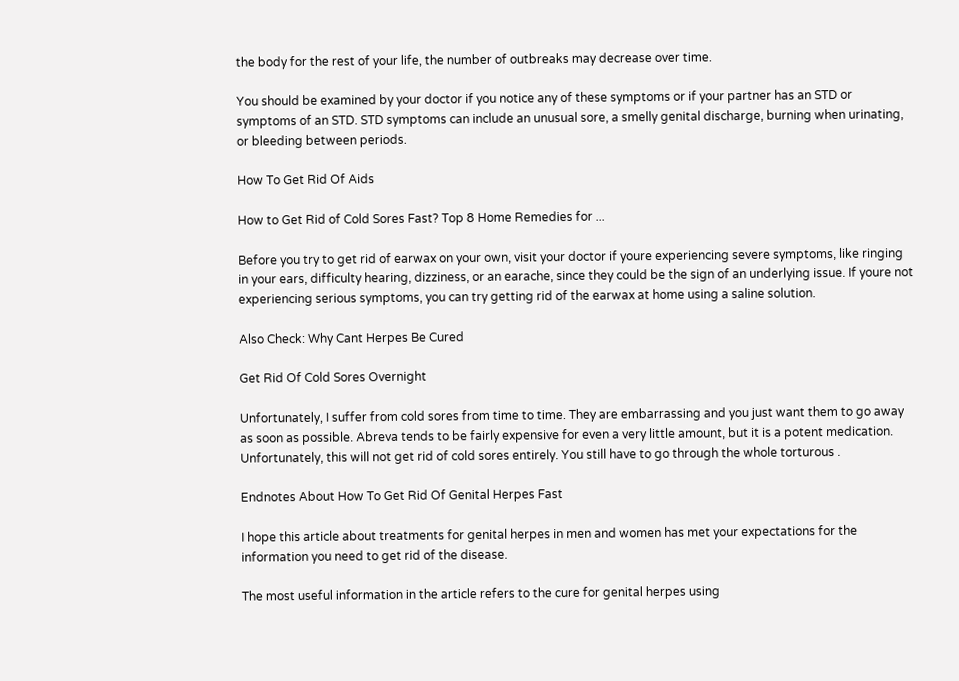the body for the rest of your life, the number of outbreaks may decrease over time.

You should be examined by your doctor if you notice any of these symptoms or if your partner has an STD or symptoms of an STD. STD symptoms can include an unusual sore, a smelly genital discharge, burning when urinating, or bleeding between periods.

How To Get Rid Of Aids

How to Get Rid of Cold Sores Fast? Top 8 Home Remedies for ...

Before you try to get rid of earwax on your own, visit your doctor if youre experiencing severe symptoms, like ringing in your ears, difficulty hearing, dizziness, or an earache, since they could be the sign of an underlying issue. If youre not experiencing serious symptoms, you can try getting rid of the earwax at home using a saline solution.

Also Check: Why Cant Herpes Be Cured

Get Rid Of Cold Sores Overnight

Unfortunately, I suffer from cold sores from time to time. They are embarrassing and you just want them to go away as soon as possible. Abreva tends to be fairly expensive for even a very little amount, but it is a potent medication. Unfortunately, this will not get rid of cold sores entirely. You still have to go through the whole torturous .

Endnotes About How To Get Rid Of Genital Herpes Fast

I hope this article about treatments for genital herpes in men and women has met your expectations for the information you need to get rid of the disease.

The most useful information in the article refers to the cure for genital herpes using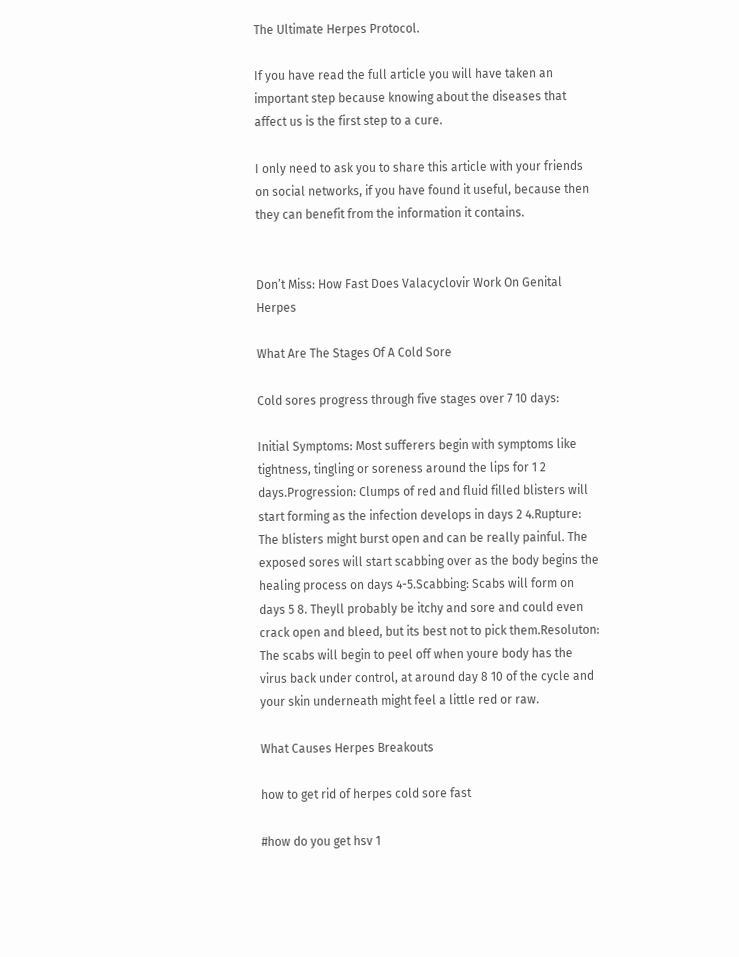The Ultimate Herpes Protocol.

If you have read the full article you will have taken an important step because knowing about the diseases that affect us is the first step to a cure.

I only need to ask you to share this article with your friends on social networks, if you have found it useful, because then they can benefit from the information it contains.


Don’t Miss: How Fast Does Valacyclovir Work On Genital Herpes

What Are The Stages Of A Cold Sore

Cold sores progress through five stages over 7 10 days:

Initial Symptoms: Most sufferers begin with symptoms like tightness, tingling or soreness around the lips for 1 2 days.Progression: Clumps of red and fluid filled blisters will start forming as the infection develops in days 2 4.Rupture: The blisters might burst open and can be really painful. The exposed sores will start scabbing over as the body begins the healing process on days 4-5.Scabbing: Scabs will form on days 5 8. Theyll probably be itchy and sore and could even crack open and bleed, but its best not to pick them.Resoluton: The scabs will begin to peel off when youre body has the virus back under control, at around day 8 10 of the cycle and your skin underneath might feel a little red or raw.

What Causes Herpes Breakouts

how to get rid of herpes cold sore fast

#how do you get hsv 1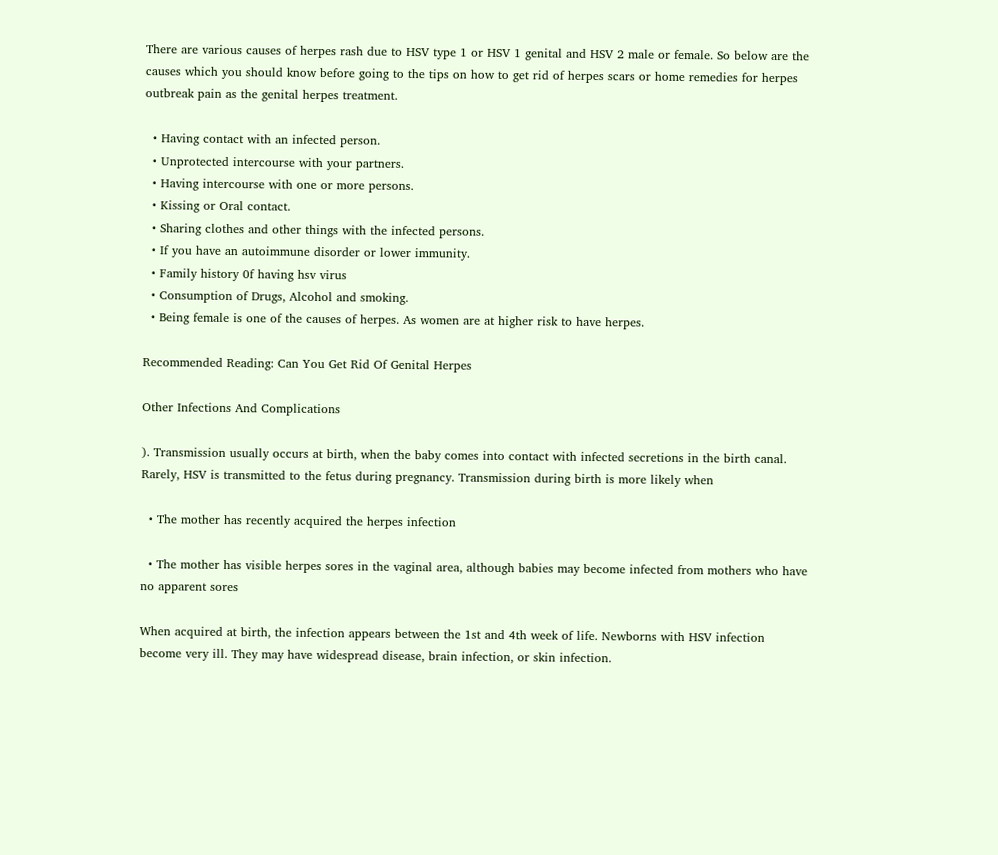There are various causes of herpes rash due to HSV type 1 or HSV 1 genital and HSV 2 male or female. So below are the causes which you should know before going to the tips on how to get rid of herpes scars or home remedies for herpes outbreak pain as the genital herpes treatment.

  • Having contact with an infected person.
  • Unprotected intercourse with your partners.
  • Having intercourse with one or more persons.
  • Kissing or Oral contact.
  • Sharing clothes and other things with the infected persons.
  • If you have an autoimmune disorder or lower immunity.
  • Family history 0f having hsv virus
  • Consumption of Drugs, Alcohol and smoking.
  • Being female is one of the causes of herpes. As women are at higher risk to have herpes.

Recommended Reading: Can You Get Rid Of Genital Herpes

Other Infections And Complications

). Transmission usually occurs at birth, when the baby comes into contact with infected secretions in the birth canal. Rarely, HSV is transmitted to the fetus during pregnancy. Transmission during birth is more likely when

  • The mother has recently acquired the herpes infection

  • The mother has visible herpes sores in the vaginal area, although babies may become infected from mothers who have no apparent sores

When acquired at birth, the infection appears between the 1st and 4th week of life. Newborns with HSV infection become very ill. They may have widespread disease, brain infection, or skin infection.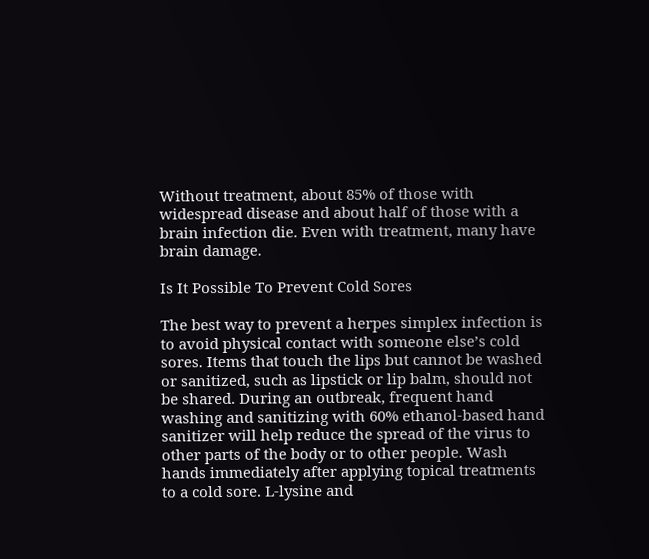Without treatment, about 85% of those with widespread disease and about half of those with a brain infection die. Even with treatment, many have brain damage.

Is It Possible To Prevent Cold Sores

The best way to prevent a herpes simplex infection is to avoid physical contact with someone else’s cold sores. Items that touch the lips but cannot be washed or sanitized, such as lipstick or lip balm, should not be shared. During an outbreak, frequent hand washing and sanitizing with 60% ethanol-based hand sanitizer will help reduce the spread of the virus to other parts of the body or to other people. Wash hands immediately after applying topical treatments to a cold sore. L-lysine and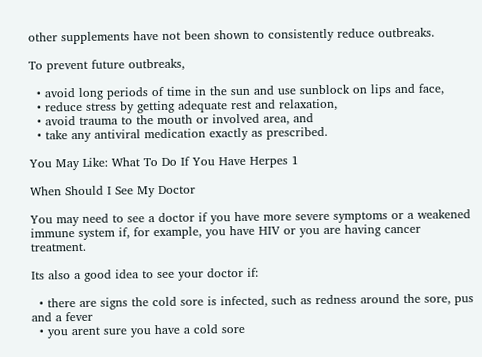other supplements have not been shown to consistently reduce outbreaks.

To prevent future outbreaks,

  • avoid long periods of time in the sun and use sunblock on lips and face,
  • reduce stress by getting adequate rest and relaxation,
  • avoid trauma to the mouth or involved area, and
  • take any antiviral medication exactly as prescribed.

You May Like: What To Do If You Have Herpes 1

When Should I See My Doctor

You may need to see a doctor if you have more severe symptoms or a weakened immune system if, for example, you have HIV or you are having cancer treatment.

Its also a good idea to see your doctor if:

  • there are signs the cold sore is infected, such as redness around the sore, pus and a fever
  • you arent sure you have a cold sore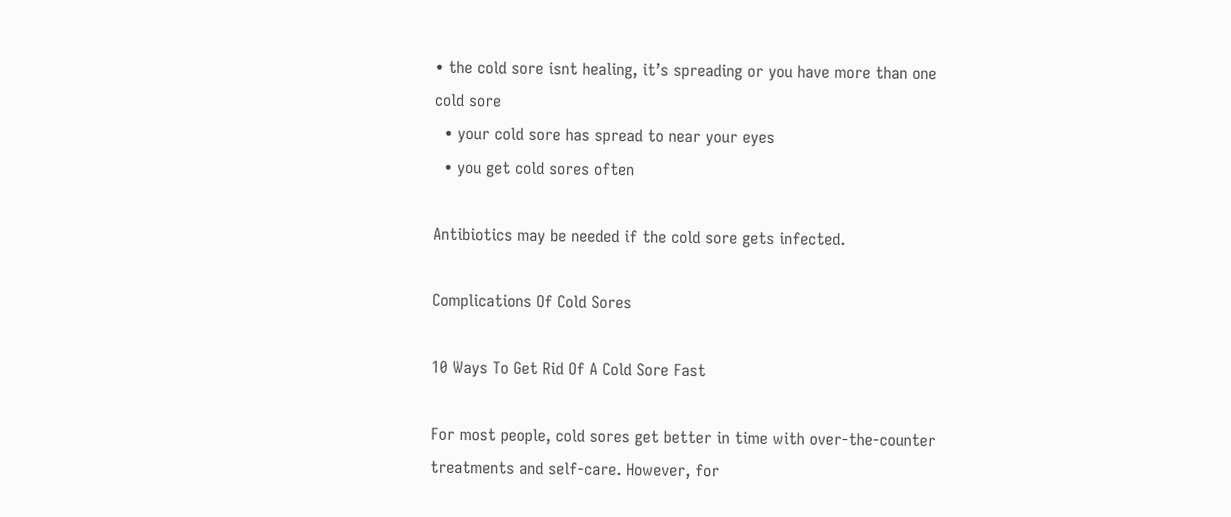• the cold sore isnt healing, it’s spreading or you have more than one cold sore
  • your cold sore has spread to near your eyes
  • you get cold sores often

Antibiotics may be needed if the cold sore gets infected.

Complications Of Cold Sores

10 Ways To Get Rid Of A Cold Sore Fast

For most people, cold sores get better in time with over-the-counter treatments and self-care. However, for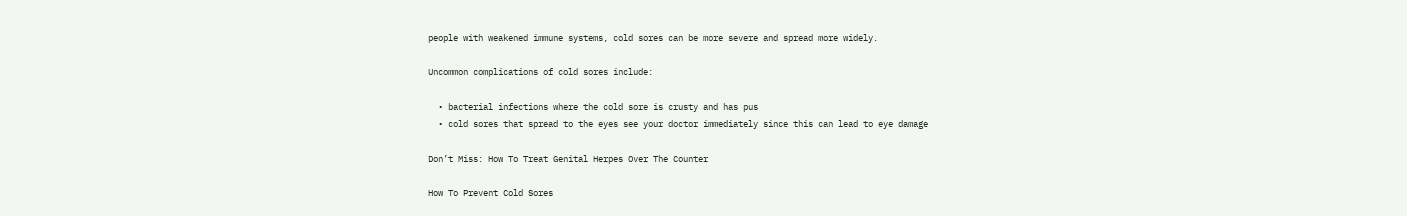people with weakened immune systems, cold sores can be more severe and spread more widely.

Uncommon complications of cold sores include:

  • bacterial infections where the cold sore is crusty and has pus
  • cold sores that spread to the eyes see your doctor immediately since this can lead to eye damage

Don’t Miss: How To Treat Genital Herpes Over The Counter

How To Prevent Cold Sores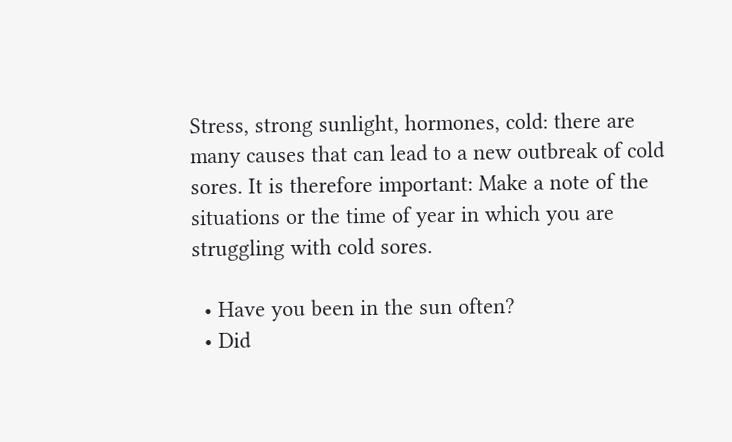Stress, strong sunlight, hormones, cold: there are many causes that can lead to a new outbreak of cold sores. It is therefore important: Make a note of the situations or the time of year in which you are struggling with cold sores.

  • Have you been in the sun often?
  • Did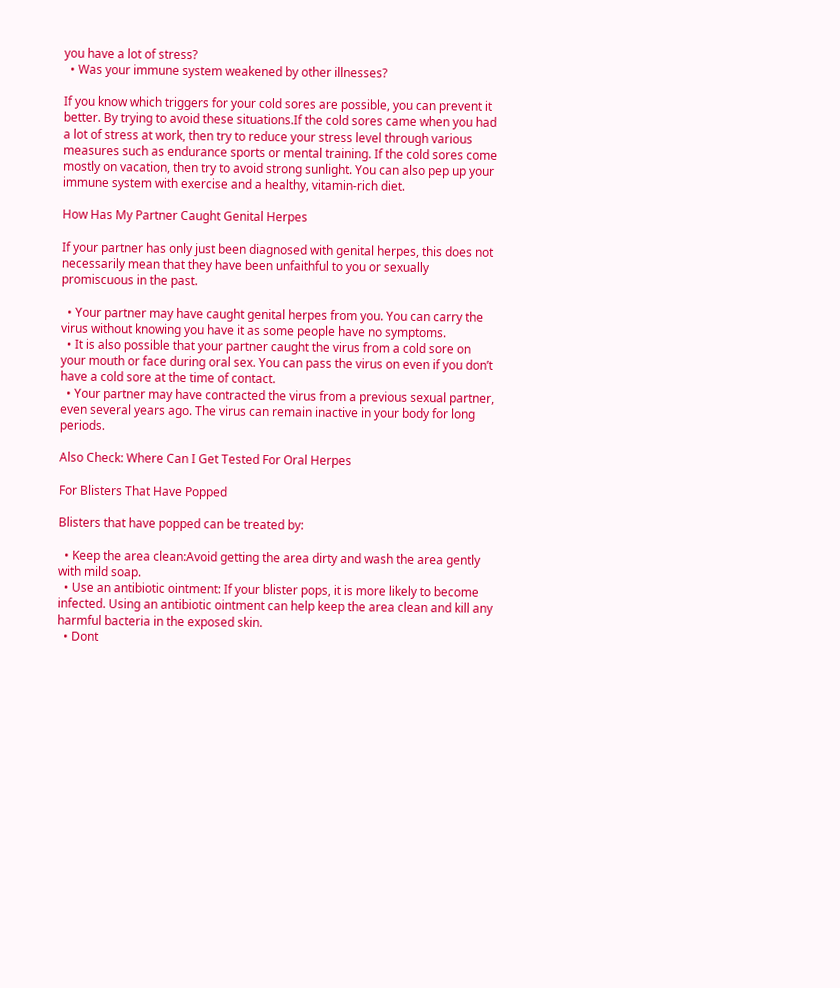you have a lot of stress?
  • Was your immune system weakened by other illnesses?

If you know which triggers for your cold sores are possible, you can prevent it better. By trying to avoid these situations.If the cold sores came when you had a lot of stress at work, then try to reduce your stress level through various measures such as endurance sports or mental training. If the cold sores come mostly on vacation, then try to avoid strong sunlight. You can also pep up your immune system with exercise and a healthy, vitamin-rich diet.

How Has My Partner Caught Genital Herpes

If your partner has only just been diagnosed with genital herpes, this does not necessarily mean that they have been unfaithful to you or sexually promiscuous in the past.

  • Your partner may have caught genital herpes from you. You can carry the virus without knowing you have it as some people have no symptoms.
  • It is also possible that your partner caught the virus from a cold sore on your mouth or face during oral sex. You can pass the virus on even if you don’t have a cold sore at the time of contact.
  • Your partner may have contracted the virus from a previous sexual partner, even several years ago. The virus can remain inactive in your body for long periods.

Also Check: Where Can I Get Tested For Oral Herpes

For Blisters That Have Popped

Blisters that have popped can be treated by:

  • Keep the area clean:Avoid getting the area dirty and wash the area gently with mild soap.
  • Use an antibiotic ointment: If your blister pops, it is more likely to become infected. Using an antibiotic ointment can help keep the area clean and kill any harmful bacteria in the exposed skin.
  • Dont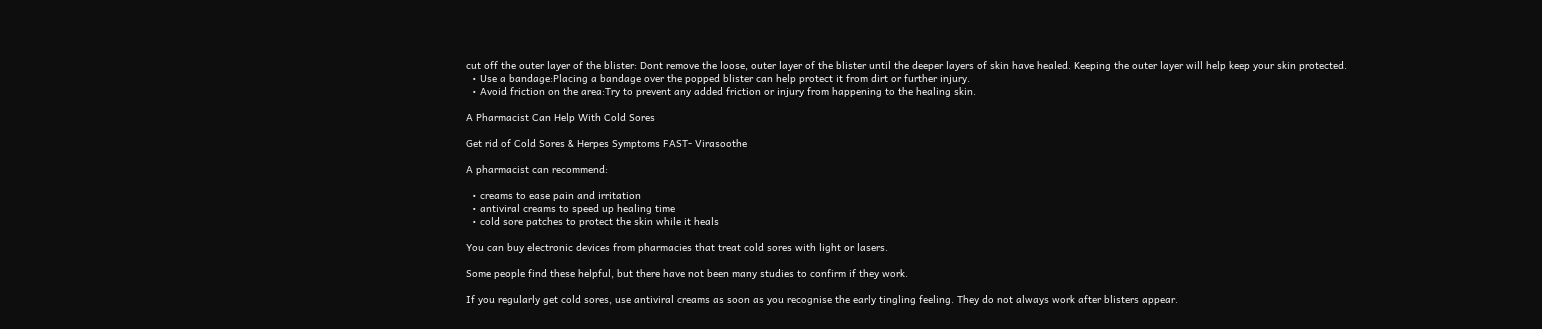cut off the outer layer of the blister: Dont remove the loose, outer layer of the blister until the deeper layers of skin have healed. Keeping the outer layer will help keep your skin protected.
  • Use a bandage:Placing a bandage over the popped blister can help protect it from dirt or further injury.
  • Avoid friction on the area:Try to prevent any added friction or injury from happening to the healing skin.

A Pharmacist Can Help With Cold Sores

Get rid of Cold Sores & Herpes Symptoms FAST- Virasoothe

A pharmacist can recommend:

  • creams to ease pain and irritation
  • antiviral creams to speed up healing time
  • cold sore patches to protect the skin while it heals

You can buy electronic devices from pharmacies that treat cold sores with light or lasers.

Some people find these helpful, but there have not been many studies to confirm if they work.

If you regularly get cold sores, use antiviral creams as soon as you recognise the early tingling feeling. They do not always work after blisters appear.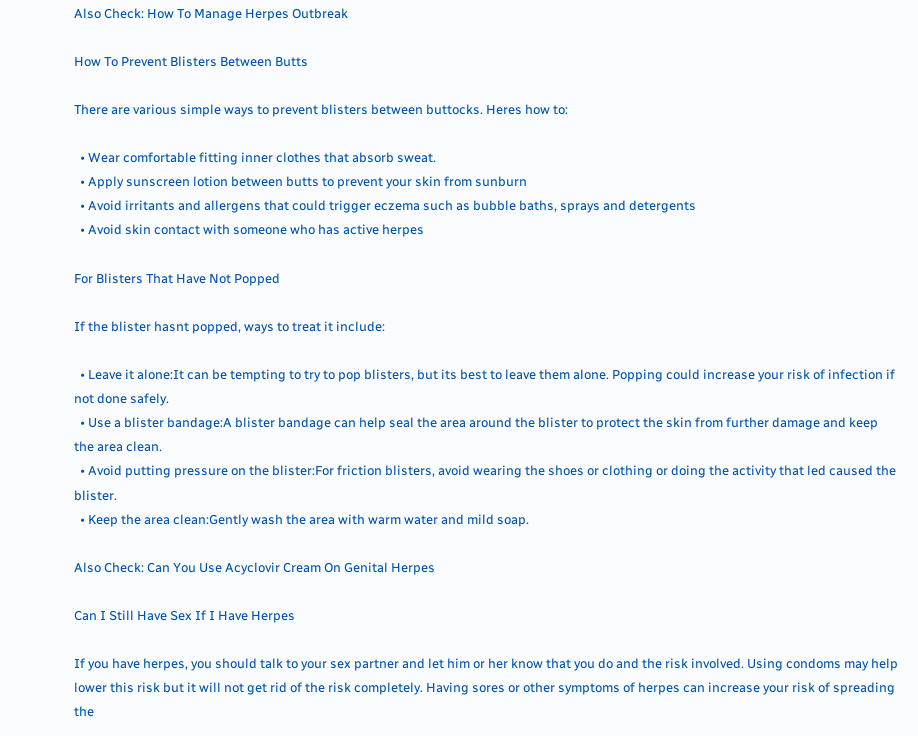Also Check: How To Manage Herpes Outbreak

How To Prevent Blisters Between Butts

There are various simple ways to prevent blisters between buttocks. Heres how to:

  • Wear comfortable fitting inner clothes that absorb sweat.
  • Apply sunscreen lotion between butts to prevent your skin from sunburn
  • Avoid irritants and allergens that could trigger eczema such as bubble baths, sprays and detergents
  • Avoid skin contact with someone who has active herpes

For Blisters That Have Not Popped

If the blister hasnt popped, ways to treat it include:

  • Leave it alone:It can be tempting to try to pop blisters, but its best to leave them alone. Popping could increase your risk of infection if not done safely.
  • Use a blister bandage:A blister bandage can help seal the area around the blister to protect the skin from further damage and keep the area clean.
  • Avoid putting pressure on the blister:For friction blisters, avoid wearing the shoes or clothing or doing the activity that led caused the blister.
  • Keep the area clean:Gently wash the area with warm water and mild soap.

Also Check: Can You Use Acyclovir Cream On Genital Herpes

Can I Still Have Sex If I Have Herpes

If you have herpes, you should talk to your sex partner and let him or her know that you do and the risk involved. Using condoms may help lower this risk but it will not get rid of the risk completely. Having sores or other symptoms of herpes can increase your risk of spreading the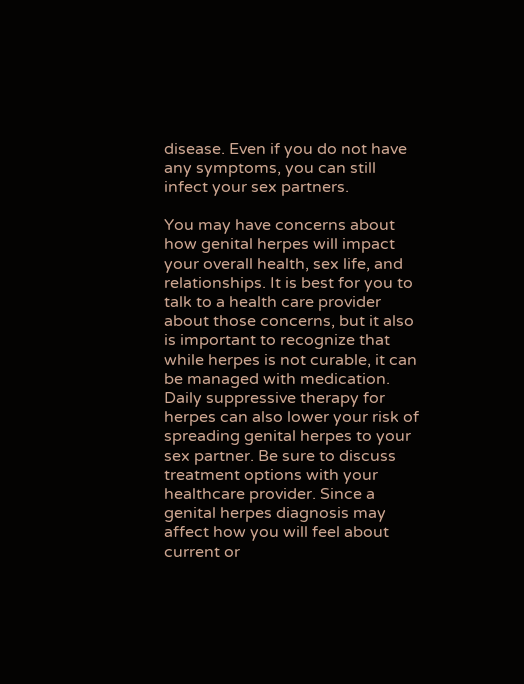disease. Even if you do not have any symptoms, you can still infect your sex partners.

You may have concerns about how genital herpes will impact your overall health, sex life, and relationships. It is best for you to talk to a health care provider about those concerns, but it also is important to recognize that while herpes is not curable, it can be managed with medication. Daily suppressive therapy for herpes can also lower your risk of spreading genital herpes to your sex partner. Be sure to discuss treatment options with your healthcare provider. Since a genital herpes diagnosis may affect how you will feel about current or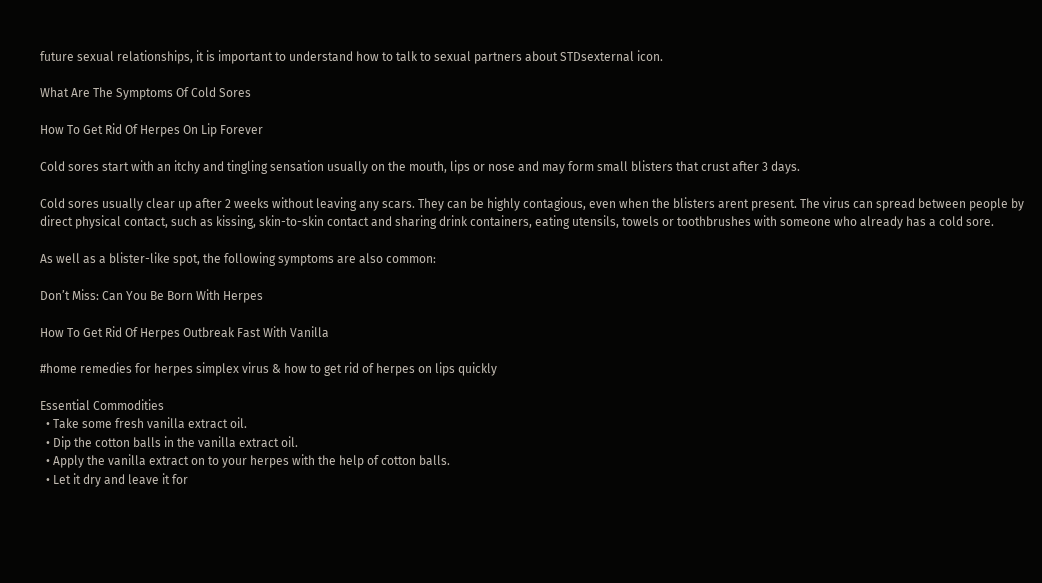future sexual relationships, it is important to understand how to talk to sexual partners about STDsexternal icon.

What Are The Symptoms Of Cold Sores

How To Get Rid Of Herpes On Lip Forever

Cold sores start with an itchy and tingling sensation usually on the mouth, lips or nose and may form small blisters that crust after 3 days.

Cold sores usually clear up after 2 weeks without leaving any scars. They can be highly contagious, even when the blisters arent present. The virus can spread between people by direct physical contact, such as kissing, skin-to-skin contact and sharing drink containers, eating utensils, towels or toothbrushes with someone who already has a cold sore.

As well as a blister-like spot, the following symptoms are also common:

Don’t Miss: Can You Be Born With Herpes

How To Get Rid Of Herpes Outbreak Fast With Vanilla

#home remedies for herpes simplex virus & how to get rid of herpes on lips quickly

Essential Commodities
  • Take some fresh vanilla extract oil.
  • Dip the cotton balls in the vanilla extract oil.
  • Apply the vanilla extract on to your herpes with the help of cotton balls.
  • Let it dry and leave it for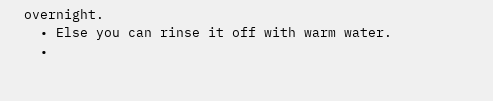overnight.
  • Else you can rinse it off with warm water.
  •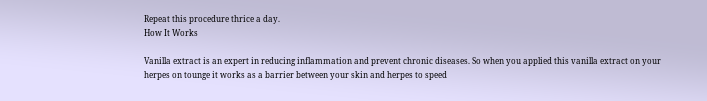Repeat this procedure thrice a day.
How It Works

Vanilla extract is an expert in reducing inflammation and prevent chronic diseases. So when you applied this vanilla extract on your herpes on tounge it works as a barrier between your skin and herpes to speed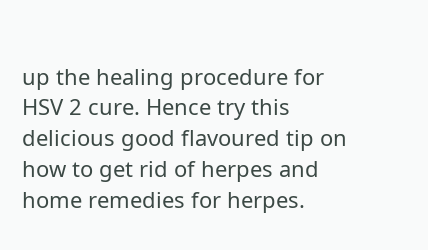up the healing procedure for HSV 2 cure. Hence try this delicious good flavoured tip on how to get rid of herpes and home remedies for herpes.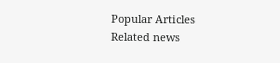Popular Articles
Related news